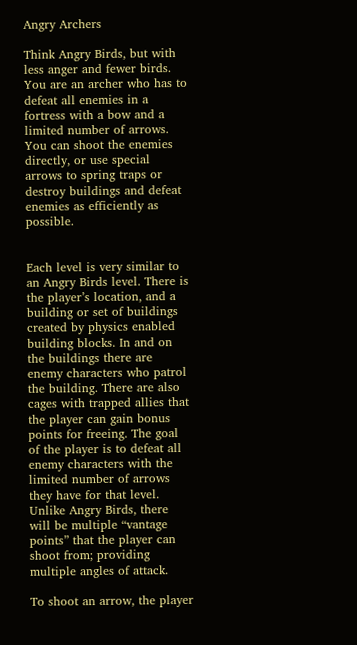Angry Archers

Think Angry Birds, but with less anger and fewer birds. You are an archer who has to defeat all enemies in a fortress with a bow and a limited number of arrows. You can shoot the enemies directly, or use special arrows to spring traps or destroy buildings and defeat enemies as efficiently as possible.


Each level is very similar to an Angry Birds level. There is the player’s location, and a building or set of buildings created by physics enabled building blocks. In and on the buildings there are enemy characters who patrol the building. There are also cages with trapped allies that the player can gain bonus points for freeing. The goal of the player is to defeat all enemy characters with the limited number of arrows they have for that level. Unlike Angry Birds, there will be multiple “vantage points” that the player can shoot from; providing multiple angles of attack.

To shoot an arrow, the player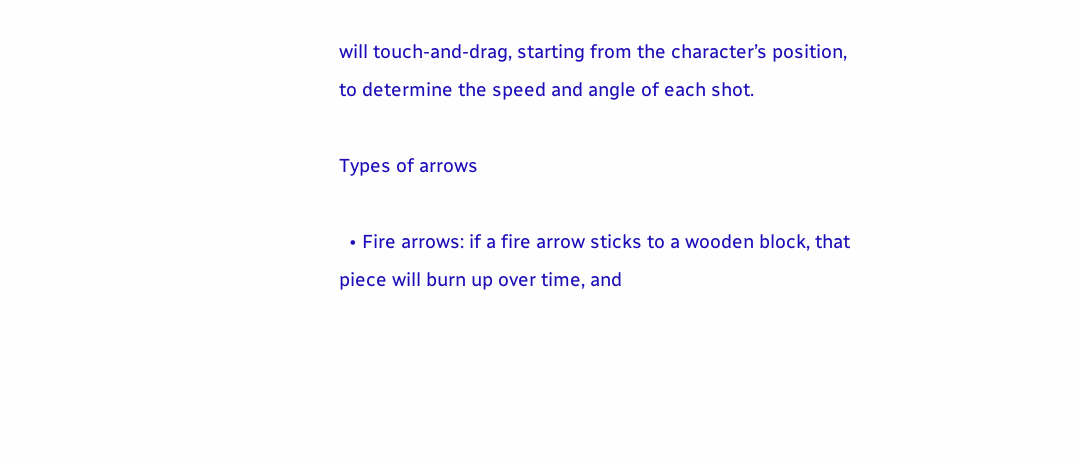will touch-and-drag, starting from the character’s position, to determine the speed and angle of each shot.

Types of arrows

  • Fire arrows: if a fire arrow sticks to a wooden block, that piece will burn up over time, and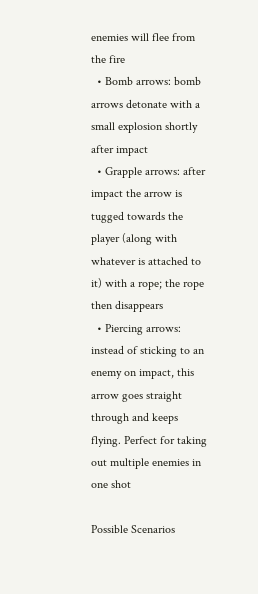enemies will flee from the fire
  • Bomb arrows: bomb arrows detonate with a small explosion shortly after impact
  • Grapple arrows: after impact the arrow is tugged towards the player (along with whatever is attached to it) with a rope; the rope then disappears
  • Piercing arrows: instead of sticking to an enemy on impact, this arrow goes straight through and keeps flying. Perfect for taking out multiple enemies in one shot

Possible Scenarios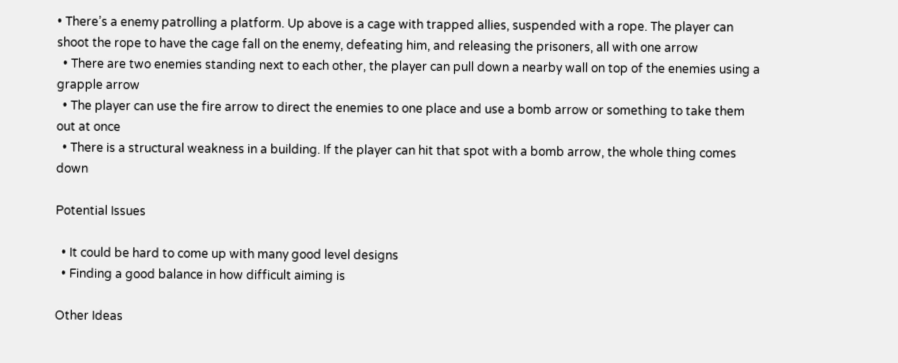• There’s a enemy patrolling a platform. Up above is a cage with trapped allies, suspended with a rope. The player can shoot the rope to have the cage fall on the enemy, defeating him, and releasing the prisoners, all with one arrow
  • There are two enemies standing next to each other, the player can pull down a nearby wall on top of the enemies using a grapple arrow
  • The player can use the fire arrow to direct the enemies to one place and use a bomb arrow or something to take them out at once
  • There is a structural weakness in a building. If the player can hit that spot with a bomb arrow, the whole thing comes down

Potential Issues

  • It could be hard to come up with many good level designs
  • Finding a good balance in how difficult aiming is

Other Ideas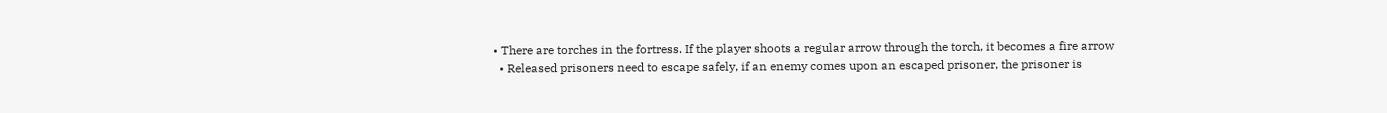• There are torches in the fortress. If the player shoots a regular arrow through the torch, it becomes a fire arrow
  • Released prisoners need to escape safely, if an enemy comes upon an escaped prisoner, the prisoner is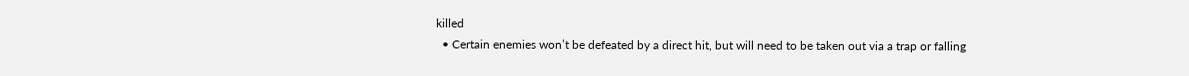killed
  • Certain enemies won’t be defeated by a direct hit, but will need to be taken out via a trap or falling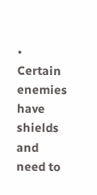• Certain enemies have shields and need to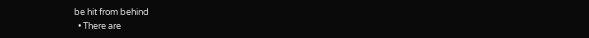be hit from behind
  • There are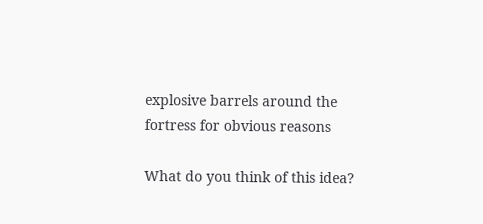explosive barrels around the fortress for obvious reasons

What do you think of this idea?